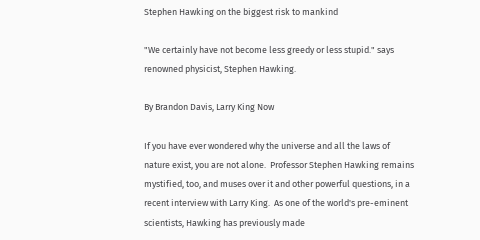Stephen Hawking on the biggest risk to mankind

"We certainly have not become less greedy or less stupid." says renowned physicist, Stephen Hawking.

By Brandon Davis, Larry King Now

If you have ever wondered why the universe and all the laws of nature exist, you are not alone.  Professor Stephen Hawking remains mystified, too, and muses over it and other powerful questions, in a recent interview with Larry King.  As one of the world's pre-eminent scientists, Hawking has previously made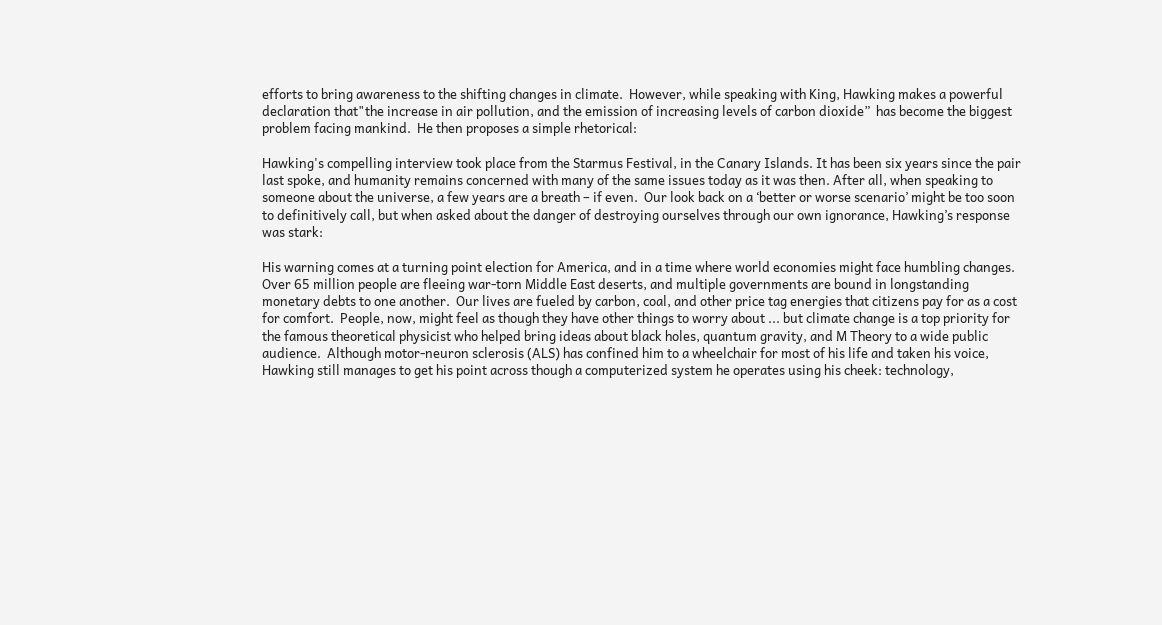efforts to bring awareness to the shifting changes in climate.  However, while speaking with King, Hawking makes a powerful declaration that"the increase in air pollution, and the emission of increasing levels of carbon dioxide”  has become the biggest problem facing mankind.  He then proposes a simple rhetorical:

Hawking's compelling interview took place from the Starmus Festival, in the Canary Islands. It has been six years since the pair last spoke, and humanity remains concerned with many of the same issues today as it was then. After all, when speaking to someone about the universe, a few years are a breath – if even.  Our look back on a ‘better or worse scenario’ might be too soon to definitively call, but when asked about the danger of destroying ourselves through our own ignorance, Hawking’s response was stark:

His warning comes at a turning point election for America, and in a time where world economies might face humbling changes.  Over 65 million people are fleeing war-torn Middle East deserts, and multiple governments are bound in longstanding monetary debts to one another.  Our lives are fueled by carbon, coal, and other price tag energies that citizens pay for as a cost for comfort.  People, now, might feel as though they have other things to worry about ... but climate change is a top priority for the famous theoretical physicist who helped bring ideas about black holes, quantum gravity, and M Theory to a wide public audience.  Although motor-neuron sclerosis (ALS) has confined him to a wheelchair for most of his life and taken his voice, Hawking still manages to get his point across though a computerized system he operates using his cheek: technology,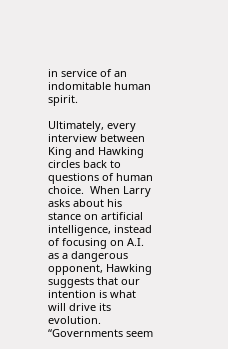in service of an indomitable human spirit.

Ultimately, every interview between King and Hawking circles back to questions of human choice.  When Larry asks about his stance on artificial intelligence, instead of focusing on A.I. as a dangerous opponent, Hawking suggests that our intention is what will drive its evolution. “Governments seem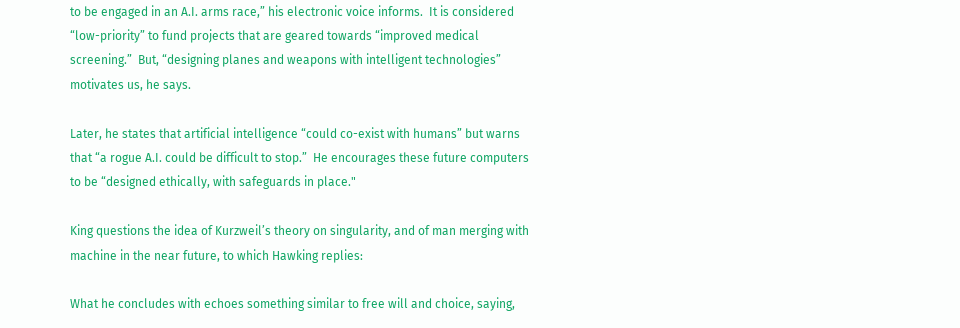to be engaged in an A.I. arms race,” his electronic voice informs.  It is considered “low-priority” to fund projects that are geared towards “improved medical screening.”  But, “designing planes and weapons with intelligent technologies”  motivates us, he says.

Later, he states that artificial intelligence “could co-exist with humans” but warns that “a rogue A.I. could be difficult to stop.”  He encourages these future computers to be “designed ethically, with safeguards in place."

King questions the idea of Kurzweil’s theory on singularity, and of man merging with machine in the near future, to which Hawking replies:

What he concludes with echoes something similar to free will and choice, saying,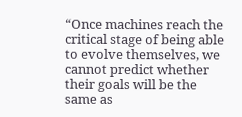“Once machines reach the critical stage of being able to evolve themselves, we cannot predict whether their goals will be the same as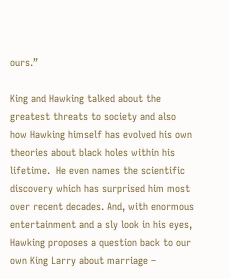ours.”

King and Hawking talked about the greatest threats to society and also how Hawking himself has evolved his own theories about black holes within his lifetime.  He even names the scientific discovery which has surprised him most over recent decades. And, with enormous entertainment and a sly look in his eyes, Hawking proposes a question back to our own King Larry about marriage –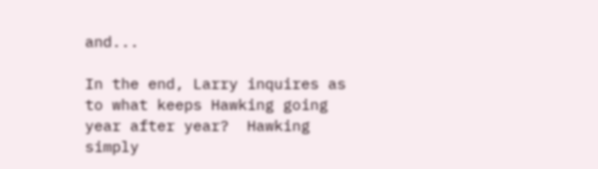and...

In the end, Larry inquires as to what keeps Hawking going year after year?  Hawking simply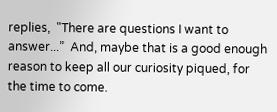replies,  "There are questions I want to answer...”  And, maybe that is a good enough reason to keep all our curiosity piqued, for the time to come.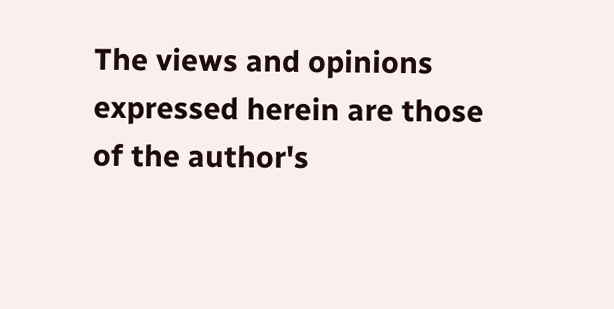The views and opinions expressed herein are those of the author's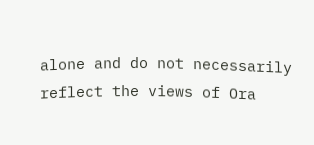alone and do not necessarily reflect the views of Ora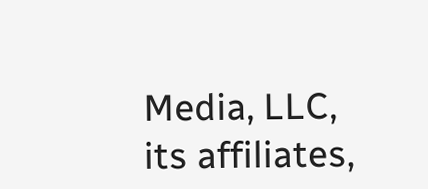Media, LLC, its affiliates,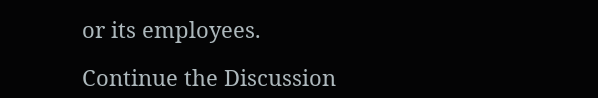or its employees.

Continue the Discussion